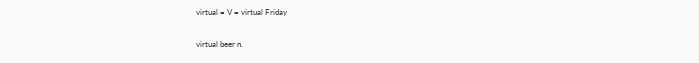virtual = V = virtual Friday

virtual beer n.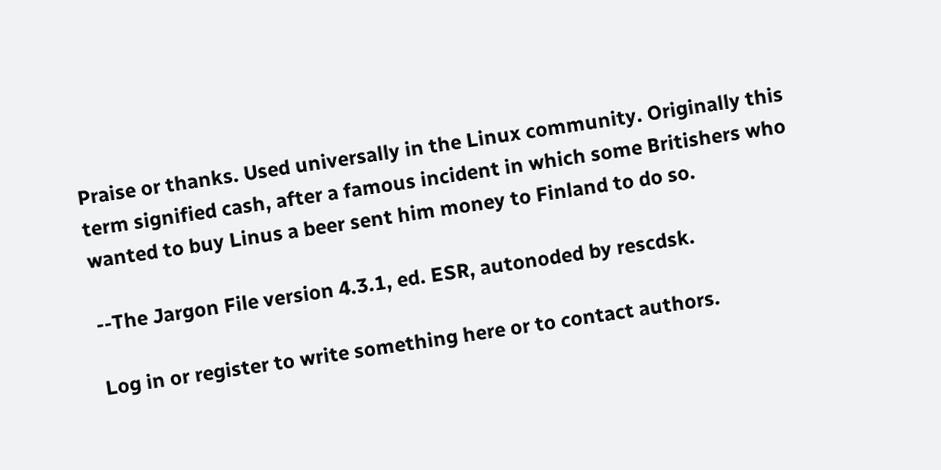Praise or thanks. Used universally in the Linux community. Originally this term signified cash, after a famous incident in which some Britishers who wanted to buy Linus a beer sent him money to Finland to do so.

--The Jargon File version 4.3.1, ed. ESR, autonoded by rescdsk.

Log in or register to write something here or to contact authors.